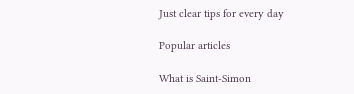Just clear tips for every day

Popular articles

What is Saint-Simon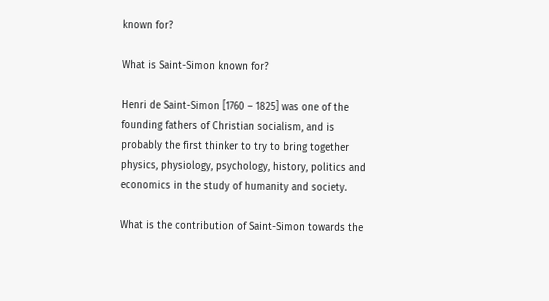known for?

What is Saint-Simon known for?

Henri de Saint-Simon [1760 – 1825] was one of the founding fathers of Christian socialism, and is probably the first thinker to try to bring together physics, physiology, psychology, history, politics and economics in the study of humanity and society.

What is the contribution of Saint-Simon towards the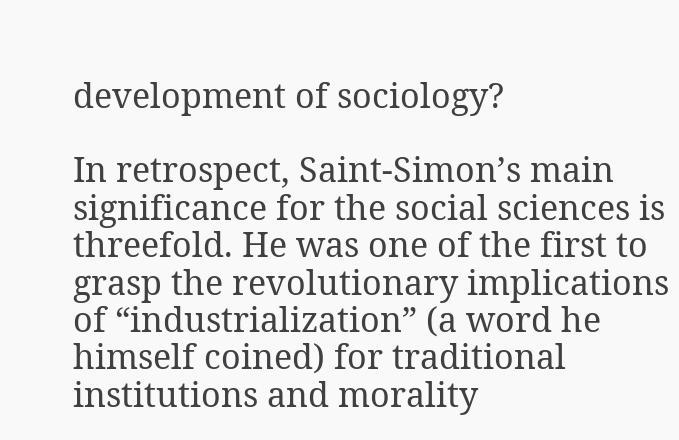development of sociology?

In retrospect, Saint-Simon’s main significance for the social sciences is threefold. He was one of the first to grasp the revolutionary implications of “industrialization” (a word he himself coined) for traditional institutions and morality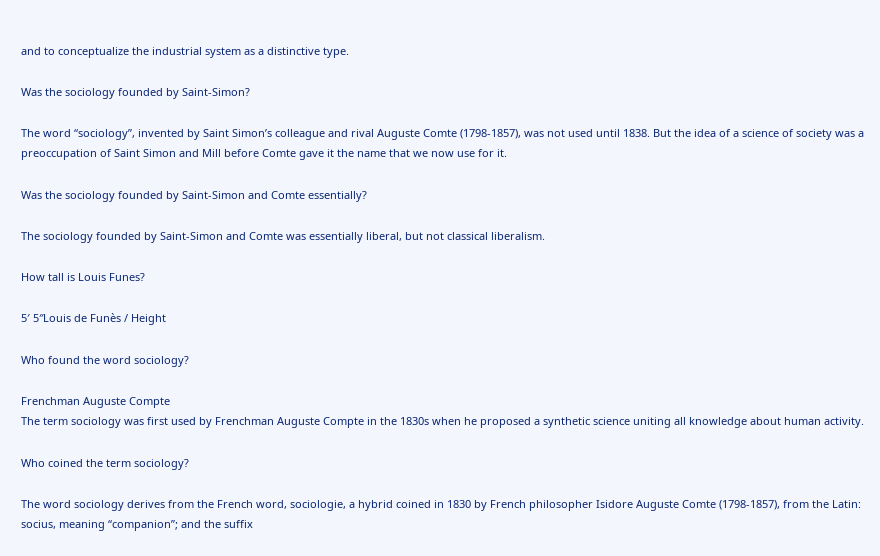and to conceptualize the industrial system as a distinctive type.

Was the sociology founded by Saint-Simon?

The word “sociology”, invented by Saint Simon’s colleague and rival Auguste Comte (1798-1857), was not used until 1838. But the idea of a science of society was a preoccupation of Saint Simon and Mill before Comte gave it the name that we now use for it.

Was the sociology founded by Saint-Simon and Comte essentially?

The sociology founded by Saint-Simon and Comte was essentially liberal, but not classical liberalism.

How tall is Louis Funes?

5′ 5″Louis de Funès / Height

Who found the word sociology?

Frenchman Auguste Compte
The term sociology was first used by Frenchman Auguste Compte in the 1830s when he proposed a synthetic science uniting all knowledge about human activity.

Who coined the term sociology?

The word sociology derives from the French word, sociologie, a hybrid coined in 1830 by French philosopher Isidore Auguste Comte (1798-1857), from the Latin: socius, meaning “companion”; and the suffix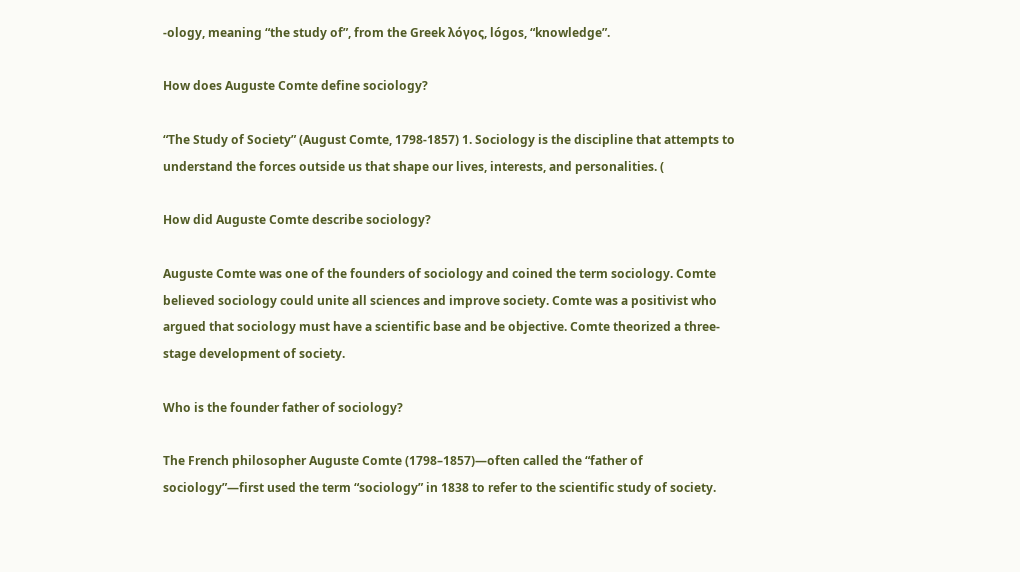-ology, meaning “the study of”, from the Greek λόγος, lógos, “knowledge”.

How does Auguste Comte define sociology?

“The Study of Society” (August Comte, 1798-1857) 1. Sociology is the discipline that attempts to understand the forces outside us that shape our lives, interests, and personalities. (

How did Auguste Comte describe sociology?

Auguste Comte was one of the founders of sociology and coined the term sociology. Comte believed sociology could unite all sciences and improve society. Comte was a positivist who argued that sociology must have a scientific base and be objective. Comte theorized a three-stage development of society.

Who is the founder father of sociology?

The French philosopher Auguste Comte (1798–1857)—often called the “father of sociology”—first used the term “sociology” in 1838 to refer to the scientific study of society.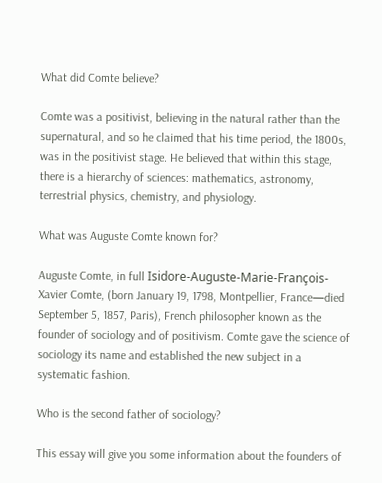What did Comte believe?

Comte was a positivist, believing in the natural rather than the supernatural, and so he claimed that his time period, the 1800s, was in the positivist stage. He believed that within this stage, there is a hierarchy of sciences: mathematics, astronomy, terrestrial physics, chemistry, and physiology.

What was Auguste Comte known for?

Auguste Comte, in full Isidore-Auguste-Marie-François-Xavier Comte, (born January 19, 1798, Montpellier, France—died September 5, 1857, Paris), French philosopher known as the founder of sociology and of positivism. Comte gave the science of sociology its name and established the new subject in a systematic fashion.

Who is the second father of sociology?

This essay will give you some information about the founders of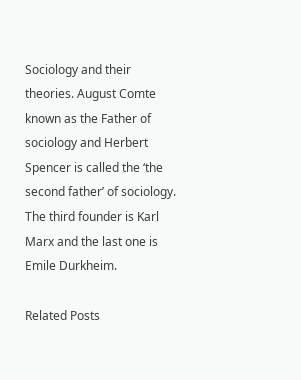Sociology and their theories. August Comte known as the Father of sociology and Herbert Spencer is called the ‘the second father’ of sociology. The third founder is Karl Marx and the last one is Emile Durkheim.

Related Posts